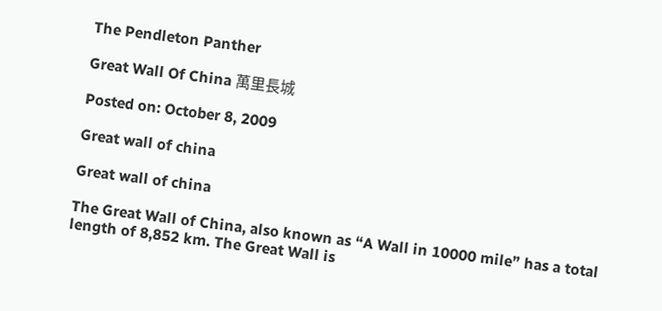The Pendleton Panther

Great Wall Of China 萬里長城

Posted on: October 8, 2009

Great wall of china

Great wall of china

The Great Wall of China, also known as “A Wall in 10000 mile” has a total length of 8,852 km. The Great Wall is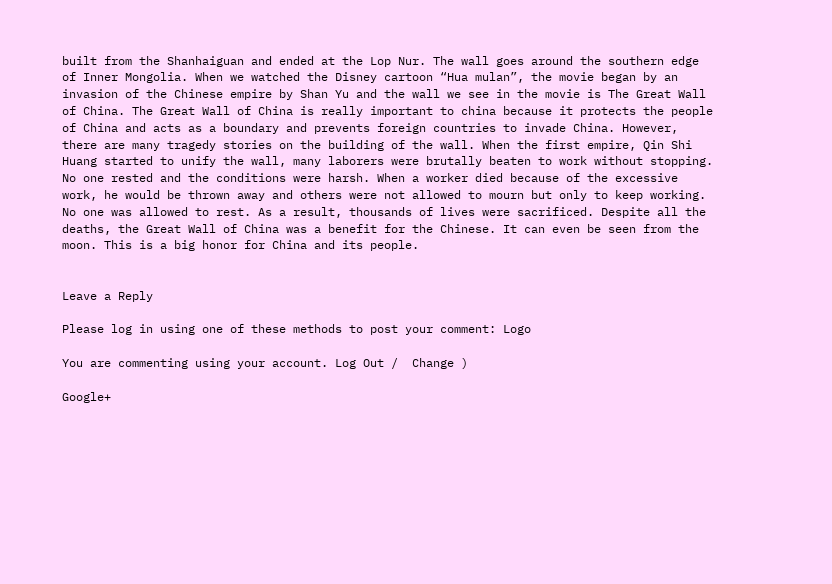built from the Shanhaiguan and ended at the Lop Nur. The wall goes around the southern edge of Inner Mongolia. When we watched the Disney cartoon “Hua mulan”, the movie began by an invasion of the Chinese empire by Shan Yu and the wall we see in the movie is The Great Wall of China. The Great Wall of China is really important to china because it protects the people of China and acts as a boundary and prevents foreign countries to invade China. However, there are many tragedy stories on the building of the wall. When the first empire, Qin Shi Huang started to unify the wall, many laborers were brutally beaten to work without stopping. No one rested and the conditions were harsh. When a worker died because of the excessive work, he would be thrown away and others were not allowed to mourn but only to keep working. No one was allowed to rest. As a result, thousands of lives were sacrificed. Despite all the deaths, the Great Wall of China was a benefit for the Chinese. It can even be seen from the moon. This is a big honor for China and its people.


Leave a Reply

Please log in using one of these methods to post your comment: Logo

You are commenting using your account. Log Out /  Change )

Google+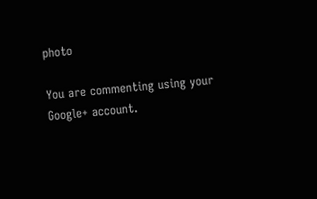photo

You are commenting using your Google+ account.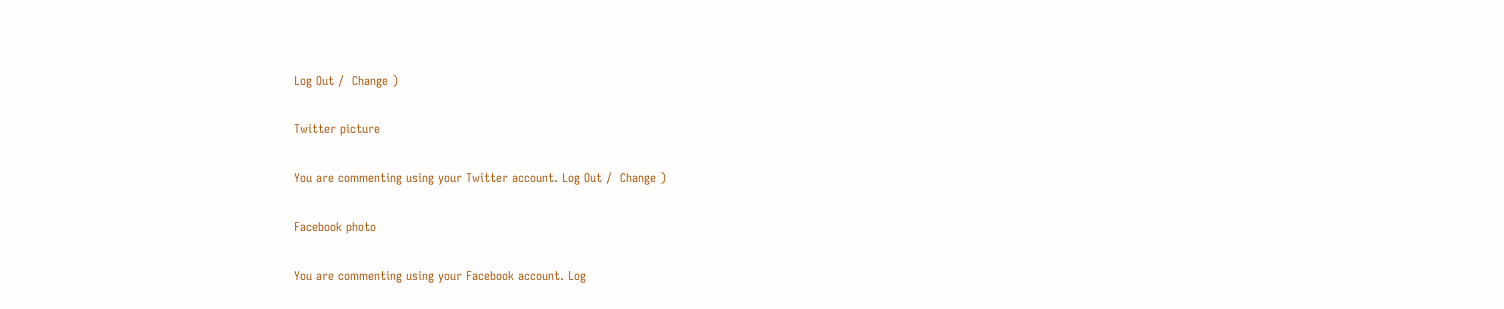Log Out /  Change )

Twitter picture

You are commenting using your Twitter account. Log Out /  Change )

Facebook photo

You are commenting using your Facebook account. Log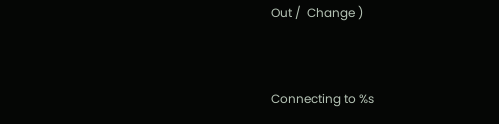Out /  Change )


Connecting to %s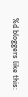%d bloggers like this: